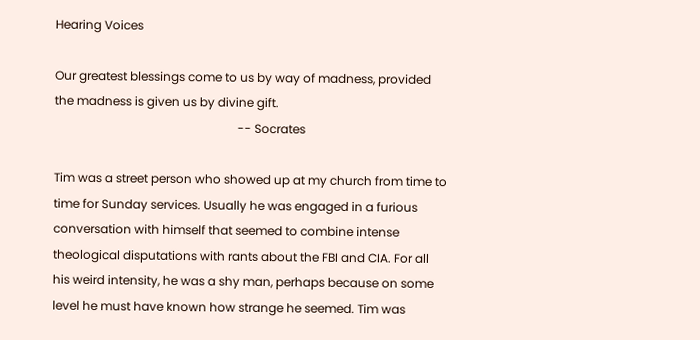Hearing Voices

Our greatest blessings come to us by way of madness, provided the madness is given us by divine gift.
                                                             -- Socrates

Tim was a street person who showed up at my church from time to time for Sunday services. Usually he was engaged in a furious conversation with himself that seemed to combine intense theological disputations with rants about the FBI and CIA. For all his weird intensity, he was a shy man, perhaps because on some level he must have known how strange he seemed. Tim was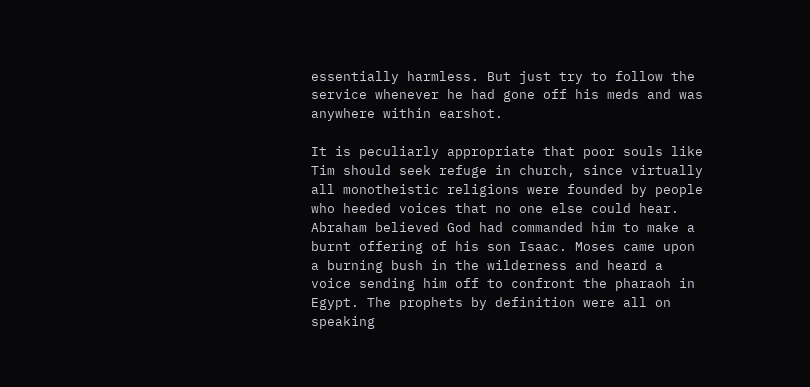essentially harmless. But just try to follow the service whenever he had gone off his meds and was anywhere within earshot.

It is peculiarly appropriate that poor souls like Tim should seek refuge in church, since virtually all monotheistic religions were founded by people who heeded voices that no one else could hear. Abraham believed God had commanded him to make a burnt offering of his son Isaac. Moses came upon a burning bush in the wilderness and heard a voice sending him off to confront the pharaoh in Egypt. The prophets by definition were all on speaking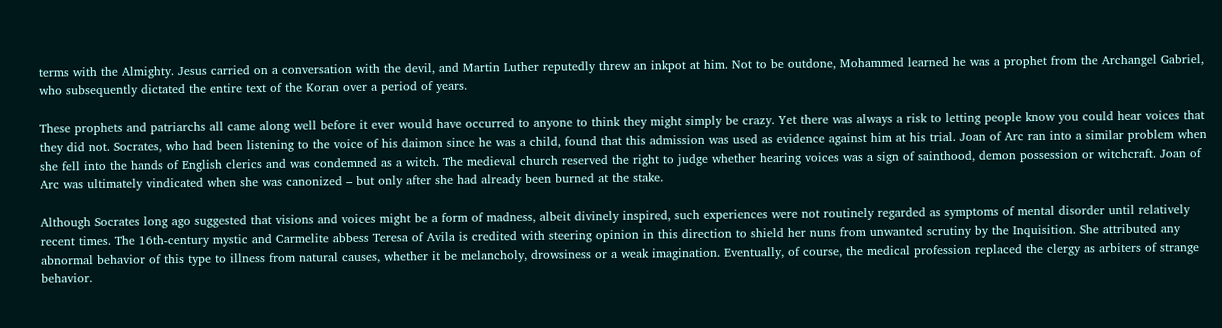terms with the Almighty. Jesus carried on a conversation with the devil, and Martin Luther reputedly threw an inkpot at him. Not to be outdone, Mohammed learned he was a prophet from the Archangel Gabriel, who subsequently dictated the entire text of the Koran over a period of years.

These prophets and patriarchs all came along well before it ever would have occurred to anyone to think they might simply be crazy. Yet there was always a risk to letting people know you could hear voices that they did not. Socrates, who had been listening to the voice of his daimon since he was a child, found that this admission was used as evidence against him at his trial. Joan of Arc ran into a similar problem when she fell into the hands of English clerics and was condemned as a witch. The medieval church reserved the right to judge whether hearing voices was a sign of sainthood, demon possession or witchcraft. Joan of Arc was ultimately vindicated when she was canonized – but only after she had already been burned at the stake.

Although Socrates long ago suggested that visions and voices might be a form of madness, albeit divinely inspired, such experiences were not routinely regarded as symptoms of mental disorder until relatively recent times. The 16th-century mystic and Carmelite abbess Teresa of Avila is credited with steering opinion in this direction to shield her nuns from unwanted scrutiny by the Inquisition. She attributed any abnormal behavior of this type to illness from natural causes, whether it be melancholy, drowsiness or a weak imagination. Eventually, of course, the medical profession replaced the clergy as arbiters of strange behavior.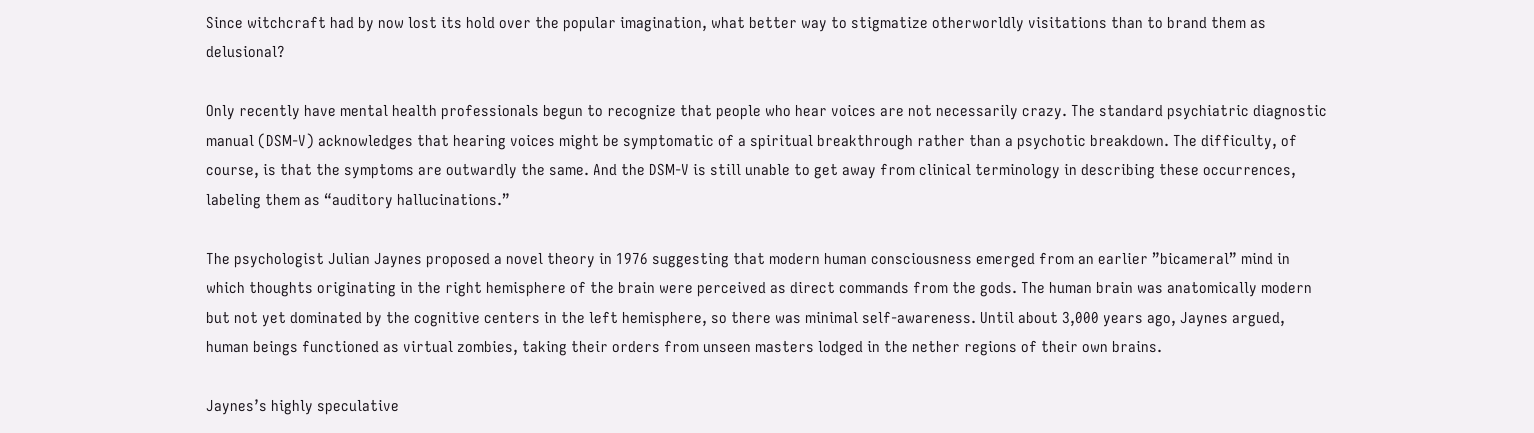Since witchcraft had by now lost its hold over the popular imagination, what better way to stigmatize otherworldly visitations than to brand them as delusional?

Only recently have mental health professionals begun to recognize that people who hear voices are not necessarily crazy. The standard psychiatric diagnostic manual (DSM-V) acknowledges that hearing voices might be symptomatic of a spiritual breakthrough rather than a psychotic breakdown. The difficulty, of course, is that the symptoms are outwardly the same. And the DSM-V is still unable to get away from clinical terminology in describing these occurrences, labeling them as “auditory hallucinations.”

The psychologist Julian Jaynes proposed a novel theory in 1976 suggesting that modern human consciousness emerged from an earlier ”bicameral” mind in which thoughts originating in the right hemisphere of the brain were perceived as direct commands from the gods. The human brain was anatomically modern but not yet dominated by the cognitive centers in the left hemisphere, so there was minimal self-awareness. Until about 3,000 years ago, Jaynes argued, human beings functioned as virtual zombies, taking their orders from unseen masters lodged in the nether regions of their own brains.

Jaynes’s highly speculative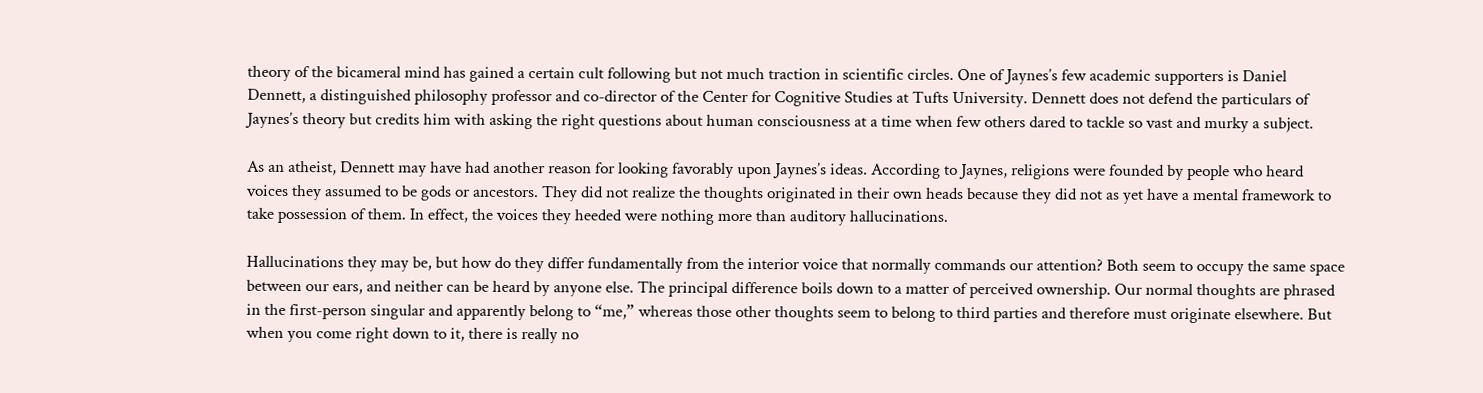theory of the bicameral mind has gained a certain cult following but not much traction in scientific circles. One of Jaynes’s few academic supporters is Daniel Dennett, a distinguished philosophy professor and co-director of the Center for Cognitive Studies at Tufts University. Dennett does not defend the particulars of Jaynes’s theory but credits him with asking the right questions about human consciousness at a time when few others dared to tackle so vast and murky a subject.

As an atheist, Dennett may have had another reason for looking favorably upon Jaynes’s ideas. According to Jaynes, religions were founded by people who heard voices they assumed to be gods or ancestors. They did not realize the thoughts originated in their own heads because they did not as yet have a mental framework to take possession of them. In effect, the voices they heeded were nothing more than auditory hallucinations.

Hallucinations they may be, but how do they differ fundamentally from the interior voice that normally commands our attention? Both seem to occupy the same space between our ears, and neither can be heard by anyone else. The principal difference boils down to a matter of perceived ownership. Our normal thoughts are phrased in the first-person singular and apparently belong to “me,” whereas those other thoughts seem to belong to third parties and therefore must originate elsewhere. But when you come right down to it, there is really no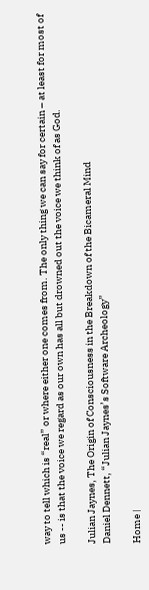way to tell which is “real” or where either one comes from. The only thing we can say for certain – at least for most of us -- is that the voice we regard as our own has all but drowned out the voice we think of as God.

Julian Jaynes, The Origin of Consciousness in the Breakdown of the Bicameral Mind
Daniel Dennett, “Julian Jaynes’s Software Archeology”

Home |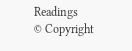Readings
© Copyright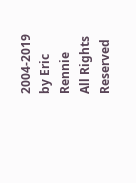2004-2019 by Eric Rennie
All Rights Reserved